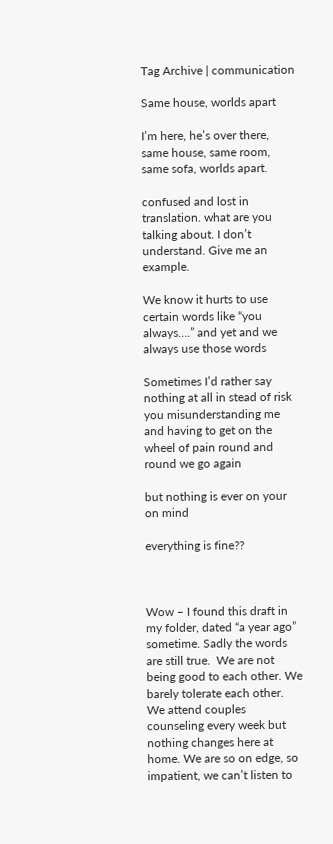Tag Archive | communication

Same house, worlds apart

I’m here, he’s over there, same house, same room, same sofa, worlds apart.

confused and lost in translation. what are you talking about. I don’t understand. Give me an example.

We know it hurts to use certain words like “you always….” and yet and we always use those words

Sometimes I’d rather say nothing at all in stead of risk you misunderstanding me and having to get on the wheel of pain round and round we go again

but nothing is ever on your on mind

everything is fine??



Wow – I found this draft in my folder, dated “a year ago” sometime. Sadly the words are still true.  We are not being good to each other. We barely tolerate each other. We attend couples counseling every week but nothing changes here at home. We are so on edge, so impatient, we can’t listen to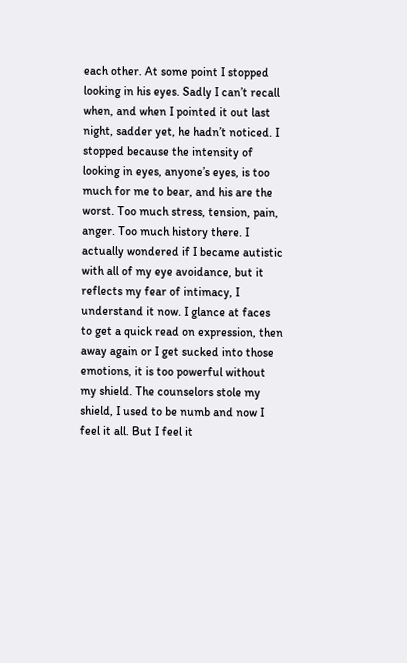each other. At some point I stopped looking in his eyes. Sadly I can’t recall when, and when I pointed it out last night, sadder yet, he hadn’t noticed. I stopped because the intensity of looking in eyes, anyone’s eyes, is too much for me to bear, and his are the worst. Too much stress, tension, pain, anger. Too much history there. I actually wondered if I became autistic with all of my eye avoidance, but it reflects my fear of intimacy, I understand it now. I glance at faces to get a quick read on expression, then away again or I get sucked into those emotions, it is too powerful without my shield. The counselors stole my shield, I used to be numb and now I feel it all. But I feel it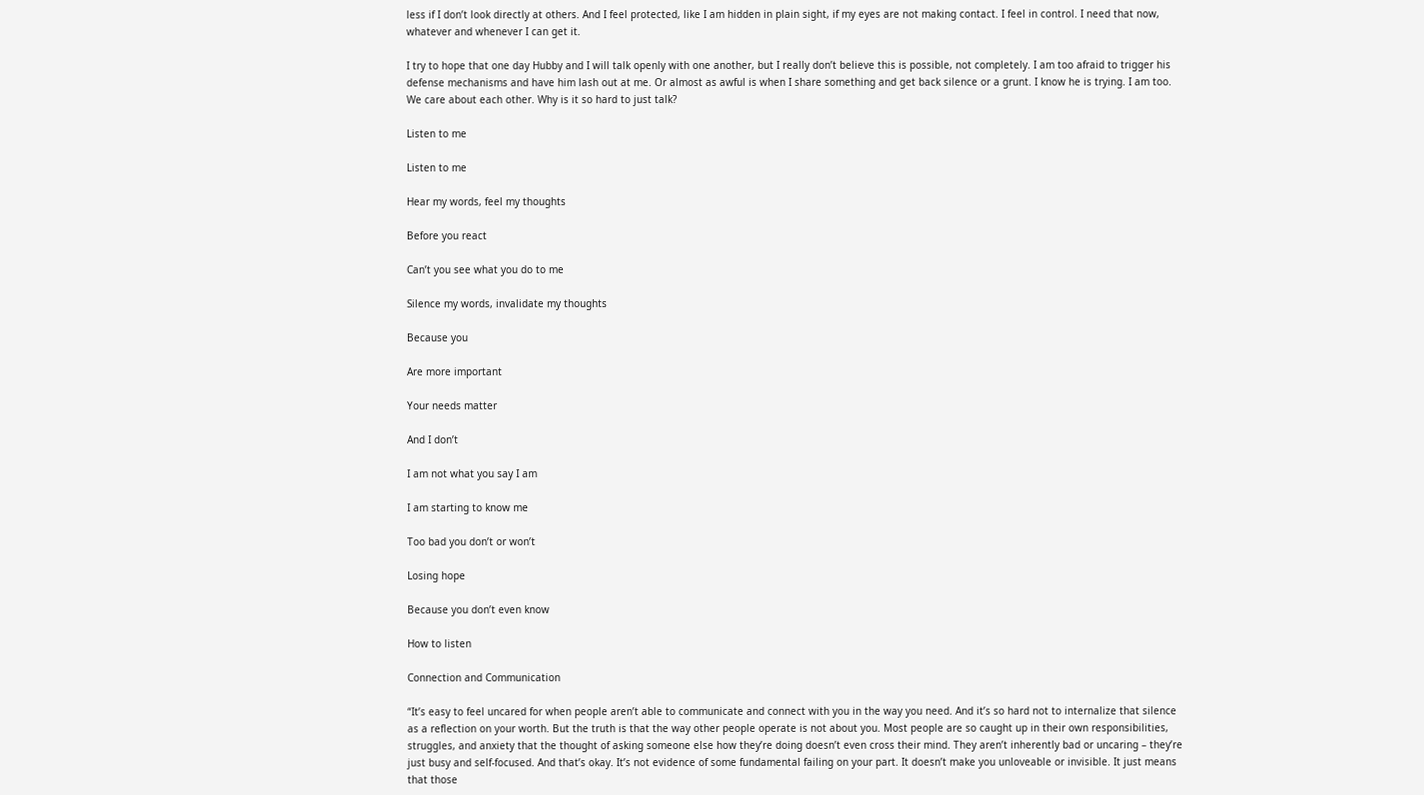less if I don’t look directly at others. And I feel protected, like I am hidden in plain sight, if my eyes are not making contact. I feel in control. I need that now, whatever and whenever I can get it.

I try to hope that one day Hubby and I will talk openly with one another, but I really don’t believe this is possible, not completely. I am too afraid to trigger his defense mechanisms and have him lash out at me. Or almost as awful is when I share something and get back silence or a grunt. I know he is trying. I am too. We care about each other. Why is it so hard to just talk?

Listen to me

Listen to me

Hear my words, feel my thoughts

Before you react

Can’t you see what you do to me

Silence my words, invalidate my thoughts

Because you

Are more important

Your needs matter

And I don’t

I am not what you say I am

I am starting to know me

Too bad you don’t or won’t

Losing hope

Because you don’t even know

How to listen

Connection and Communication

“It’s easy to feel uncared for when people aren’t able to communicate and connect with you in the way you need. And it’s so hard not to internalize that silence as a reflection on your worth. But the truth is that the way other people operate is not about you. Most people are so caught up in their own responsibilities, struggles, and anxiety that the thought of asking someone else how they’re doing doesn’t even cross their mind. They aren’t inherently bad or uncaring – they’re just busy and self-focused. And that’s okay. It’s not evidence of some fundamental failing on your part. It doesn’t make you unloveable or invisible. It just means that those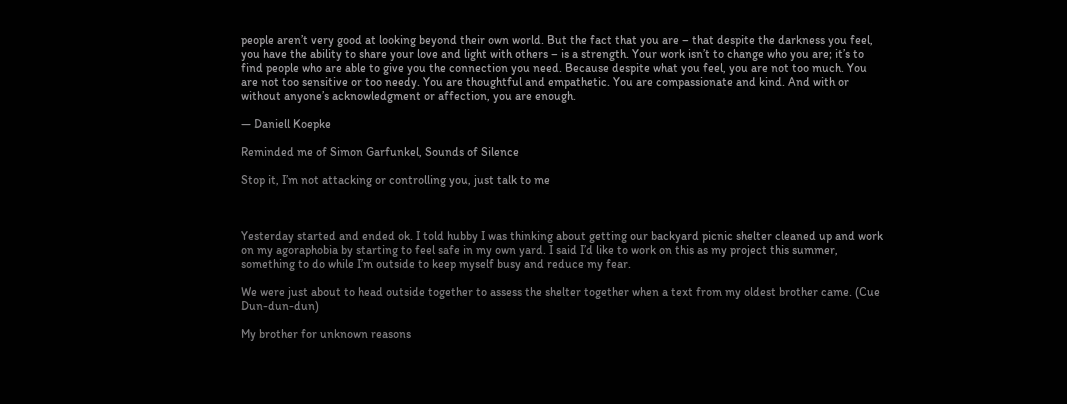people aren’t very good at looking beyond their own world. But the fact that you are – that despite the darkness you feel, you have the ability to share your love and light with others – is a strength. Your work isn’t to change who you are; it’s to find people who are able to give you the connection you need. Because despite what you feel, you are not too much. You are not too sensitive or too needy. You are thoughtful and empathetic. You are compassionate and kind. And with or without anyone’s acknowledgment or affection, you are enough.

— Daniell Koepke

Reminded me of Simon Garfunkel, Sounds of Silence

Stop it, I’m not attacking or controlling you, just talk to me



Yesterday started and ended ok. I told hubby I was thinking about getting our backyard picnic shelter cleaned up and work on my agoraphobia by starting to feel safe in my own yard. I said I’d like to work on this as my project this summer, something to do while I’m outside to keep myself busy and reduce my fear.

We were just about to head outside together to assess the shelter together when a text from my oldest brother came. (Cue Dun-dun-dun)

My brother for unknown reasons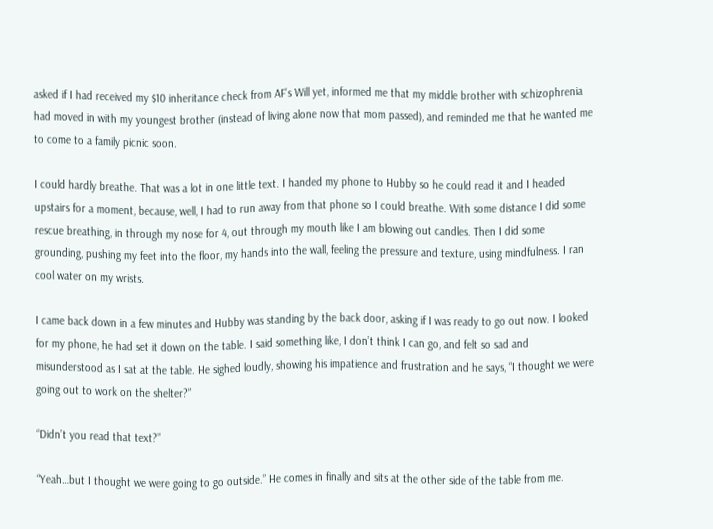asked if I had received my $10 inheritance check from AF’s Will yet, informed me that my middle brother with schizophrenia had moved in with my youngest brother (instead of living alone now that mom passed), and reminded me that he wanted me to come to a family picnic soon.

I could hardly breathe. That was a lot in one little text. I handed my phone to Hubby so he could read it and I headed upstairs for a moment, because, well, I had to run away from that phone so I could breathe. With some distance I did some rescue breathing, in through my nose for 4, out through my mouth like I am blowing out candles. Then I did some grounding, pushing my feet into the floor, my hands into the wall, feeling the pressure and texture, using mindfulness. I ran cool water on my wrists.

I came back down in a few minutes and Hubby was standing by the back door, asking if I was ready to go out now. I looked for my phone, he had set it down on the table. I said something like, I don’t think I can go, and felt so sad and misunderstood as I sat at the table. He sighed loudly, showing his impatience and frustration and he says, “I thought we were going out to work on the shelter?”

“Didn’t you read that text?”

“Yeah…but I thought we were going to go outside.” He comes in finally and sits at the other side of the table from me.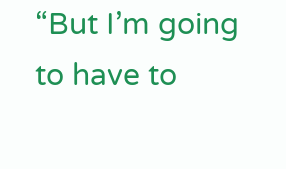“But I’m going to have to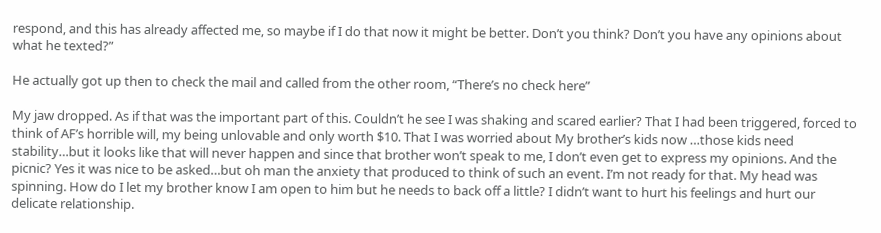respond, and this has already affected me, so maybe if I do that now it might be better. Don’t you think? Don’t you have any opinions about what he texted?”

He actually got up then to check the mail and called from the other room, “There’s no check here”

My jaw dropped. As if that was the important part of this. Couldn’t he see I was shaking and scared earlier? That I had been triggered, forced to think of AF’s horrible will, my being unlovable and only worth $10. That I was worried about My brother’s kids now …those kids need stability…but it looks like that will never happen and since that brother won’t speak to me, I don’t even get to express my opinions. And the picnic? Yes it was nice to be asked…but oh man the anxiety that produced to think of such an event. I’m not ready for that. My head was spinning. How do I let my brother know I am open to him but he needs to back off a little? I didn’t want to hurt his feelings and hurt our delicate relationship.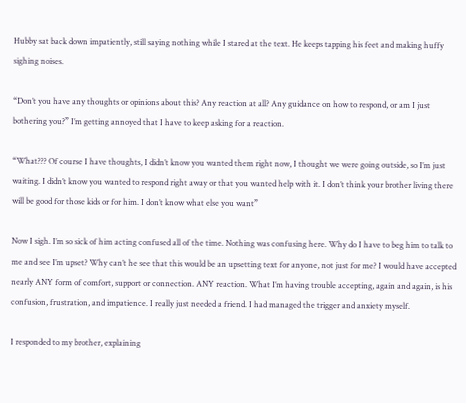Hubby sat back down impatiently, still saying nothing while I stared at the text. He keeps tapping his feet and making huffy sighing noises.

“Don’t you have any thoughts or opinions about this? Any reaction at all? Any guidance on how to respond, or am I just bothering you?” I’m getting annoyed that I have to keep asking for a reaction.

“What??? Of course I have thoughts, I didn’t know you wanted them right now, I thought we were going outside, so I’m just waiting. I didn’t know you wanted to respond right away or that you wanted help with it. I don’t think your brother living there will be good for those kids or for him. I don’t know what else you want”

Now I sigh. I’m so sick of him acting confused all of the time. Nothing was confusing here. Why do I have to beg him to talk to me and see I’m upset? Why can’t he see that this would be an upsetting text for anyone, not just for me? I would have accepted nearly ANY form of comfort, support or connection. ANY reaction. What I’m having trouble accepting, again and again, is his confusion, frustration, and impatience. I really just needed a friend. I had managed the trigger and anxiety myself.

I responded to my brother, explaining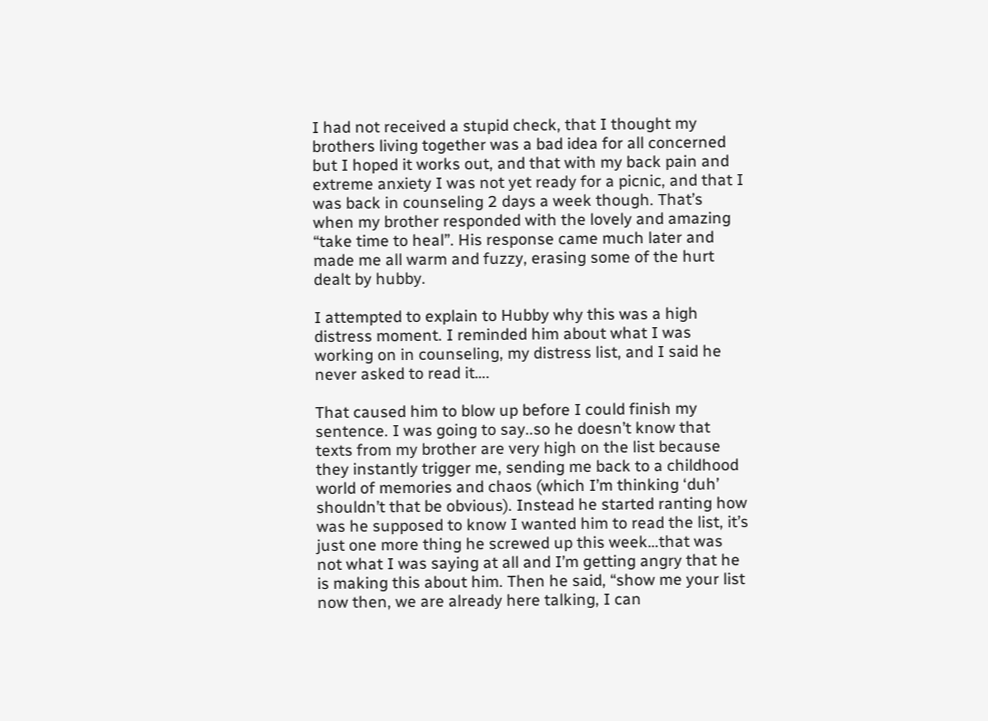I had not received a stupid check, that I thought my brothers living together was a bad idea for all concerned but I hoped it works out, and that with my back pain and extreme anxiety I was not yet ready for a picnic, and that I was back in counseling 2 days a week though. That’s when my brother responded with the lovely and amazing “take time to heal”. His response came much later and made me all warm and fuzzy, erasing some of the hurt dealt by hubby.

I attempted to explain to Hubby why this was a high distress moment. I reminded him about what I was working on in counseling, my distress list, and I said he never asked to read it….

That caused him to blow up before I could finish my sentence. I was going to say..so he doesn’t know that texts from my brother are very high on the list because they instantly trigger me, sending me back to a childhood world of memories and chaos (which I’m thinking ‘duh’ shouldn’t that be obvious). Instead he started ranting how was he supposed to know I wanted him to read the list, it’s just one more thing he screwed up this week…that was not what I was saying at all and I’m getting angry that he is making this about him. Then he said, “show me your list now then, we are already here talking, I can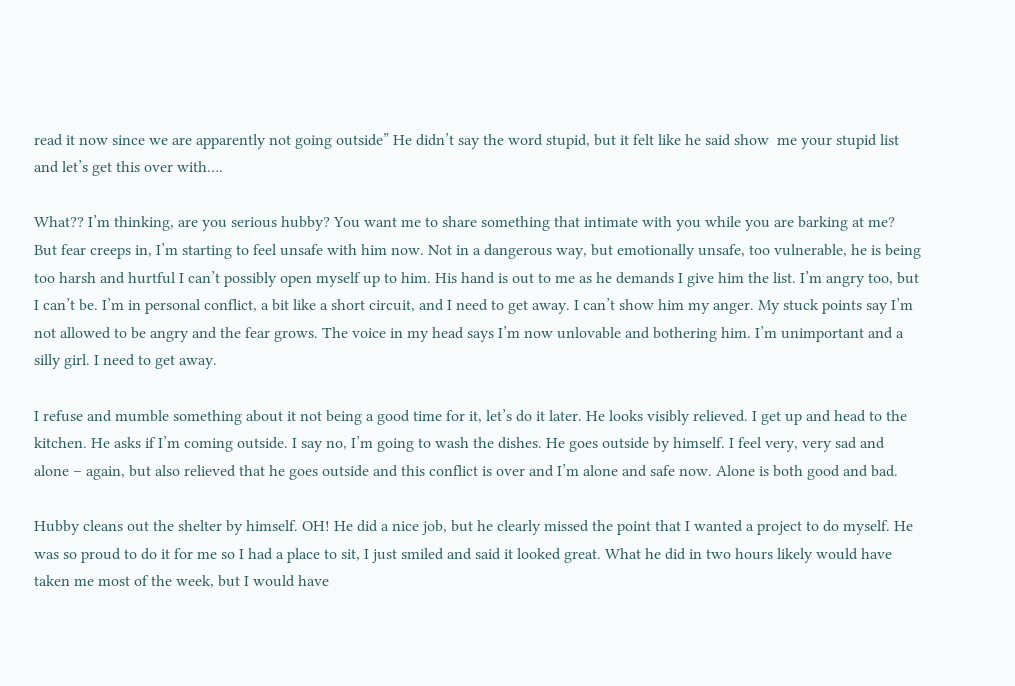read it now since we are apparently not going outside” He didn’t say the word stupid, but it felt like he said show  me your stupid list and let’s get this over with….

What?? I’m thinking, are you serious hubby? You want me to share something that intimate with you while you are barking at me? But fear creeps in, I’m starting to feel unsafe with him now. Not in a dangerous way, but emotionally unsafe, too vulnerable, he is being too harsh and hurtful I can’t possibly open myself up to him. His hand is out to me as he demands I give him the list. I’m angry too, but I can’t be. I’m in personal conflict, a bit like a short circuit, and I need to get away. I can’t show him my anger. My stuck points say I’m not allowed to be angry and the fear grows. The voice in my head says I’m now unlovable and bothering him. I’m unimportant and a silly girl. I need to get away.

I refuse and mumble something about it not being a good time for it, let’s do it later. He looks visibly relieved. I get up and head to the kitchen. He asks if I’m coming outside. I say no, I’m going to wash the dishes. He goes outside by himself. I feel very, very sad and alone – again, but also relieved that he goes outside and this conflict is over and I’m alone and safe now. Alone is both good and bad.

Hubby cleans out the shelter by himself. OH! He did a nice job, but he clearly missed the point that I wanted a project to do myself. He was so proud to do it for me so I had a place to sit, I just smiled and said it looked great. What he did in two hours likely would have taken me most of the week, but I would have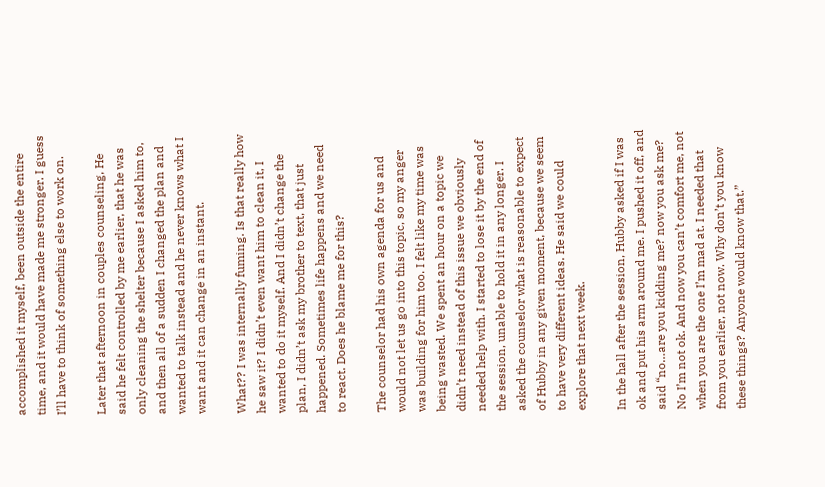accomplished it myself, been outside the entire time, and it would have made me stronger. I guess I’ll have to think of something else to work on.

Later that afternoon in couples counseling, He said he felt controlled by me earlier, that he was only cleaning the shelter because I asked him to, and then all of a sudden I changed the plan and wanted to talk instead and he never knows what I want and it can change in an instant.

What?? I was internally fuming. Is that really how he saw it? I didn’t even want him to clean it, I wanted to do it myself. And I didn’t change the plan, I didn’t ask my brother to text, that just happened. Sometimes life happens and we need to react. Does he blame me for this?

The counselor had his own agenda for us and would not let us go into this topic, so my anger was building for him too. I felt like my time was being wasted. We spent an hour on a topic we didn’t need instead of this issue we obviously needed help with. I started to lose it by the end of the session, unable to hold it in any longer. I asked the counselor what is reasonable to expect of Hubby in any given moment, because we seem to have very different ideas. He said we could explore that next week.

In the hall after the session, Hubby asked if I was ok and put his arm around me. I pushed it off, and said “no…are you kidding me? now you ask me? No I’m not ok. And now you can’t comfort me, not when you are the one I’m mad at. I needed that from you earlier, not now. Why don’t you know these things? Anyone would know that.”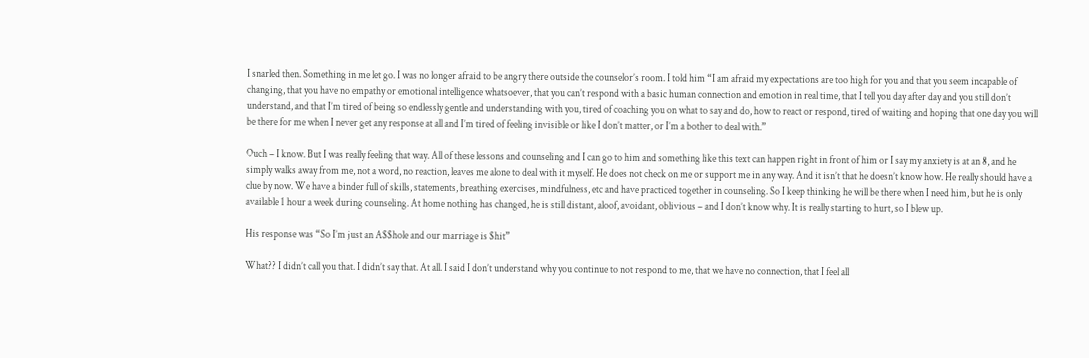I snarled then. Something in me let go. I was no longer afraid to be angry there outside the counselor’s room. I told him “I am afraid my expectations are too high for you and that you seem incapable of changing, that you have no empathy or emotional intelligence whatsoever, that you can’t respond with a basic human connection and emotion in real time, that I tell you day after day and you still don’t understand, and that I’m tired of being so endlessly gentle and understanding with you, tired of coaching you on what to say and do, how to react or respond, tired of waiting and hoping that one day you will be there for me when I never get any response at all and I’m tired of feeling invisible or like I don’t matter, or I’m a bother to deal with.”

Ouch – I know. But I was really feeling that way. All of these lessons and counseling and I can go to him and something like this text can happen right in front of him or I say my anxiety is at an 8, and he simply walks away from me, not a word, no reaction, leaves me alone to deal with it myself. He does not check on me or support me in any way. And it isn’t that he doesn’t know how. He really should have a clue by now. We have a binder full of skills, statements, breathing exercises, mindfulness, etc and have practiced together in counseling. So I keep thinking he will be there when I need him, but he is only available 1 hour a week during counseling. At home nothing has changed, he is still distant, aloof, avoidant, oblivious – and I don’t know why. It is really starting to hurt, so I blew up.

His response was “So I’m just an A$$hole and our marriage is $hit”

What?? I didn’t call you that. I didn’t say that. At all. I said I don’t understand why you continue to not respond to me, that we have no connection, that I feel all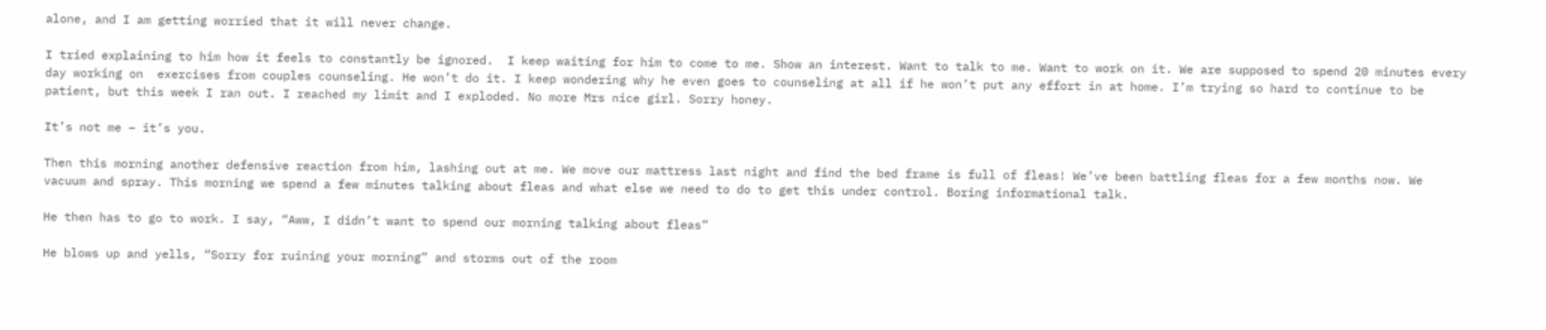alone, and I am getting worried that it will never change.

I tried explaining to him how it feels to constantly be ignored.  I keep waiting for him to come to me. Show an interest. Want to talk to me. Want to work on it. We are supposed to spend 20 minutes every day working on  exercises from couples counseling. He won’t do it. I keep wondering why he even goes to counseling at all if he won’t put any effort in at home. I’m trying so hard to continue to be patient, but this week I ran out. I reached my limit and I exploded. No more Mrs nice girl. Sorry honey.

It’s not me – it’s you.

Then this morning another defensive reaction from him, lashing out at me. We move our mattress last night and find the bed frame is full of fleas! We’ve been battling fleas for a few months now. We vacuum and spray. This morning we spend a few minutes talking about fleas and what else we need to do to get this under control. Boring informational talk.

He then has to go to work. I say, “Aww, I didn’t want to spend our morning talking about fleas”

He blows up and yells, “Sorry for ruining your morning” and storms out of the room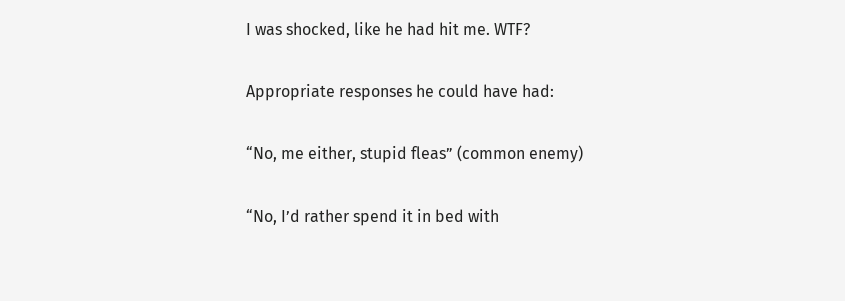I was shocked, like he had hit me. WTF?

Appropriate responses he could have had:

“No, me either, stupid fleas” (common enemy)

“No, I’d rather spend it in bed with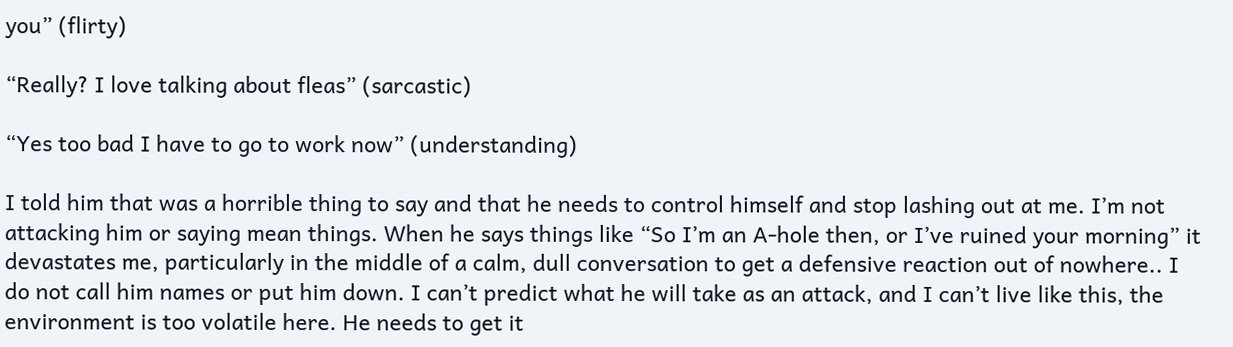you” (flirty)

“Really? I love talking about fleas” (sarcastic)

“Yes too bad I have to go to work now” (understanding)

I told him that was a horrible thing to say and that he needs to control himself and stop lashing out at me. I’m not attacking him or saying mean things. When he says things like “So I’m an A-hole then, or I’ve ruined your morning” it devastates me, particularly in the middle of a calm, dull conversation to get a defensive reaction out of nowhere.. I do not call him names or put him down. I can’t predict what he will take as an attack, and I can’t live like this, the environment is too volatile here. He needs to get it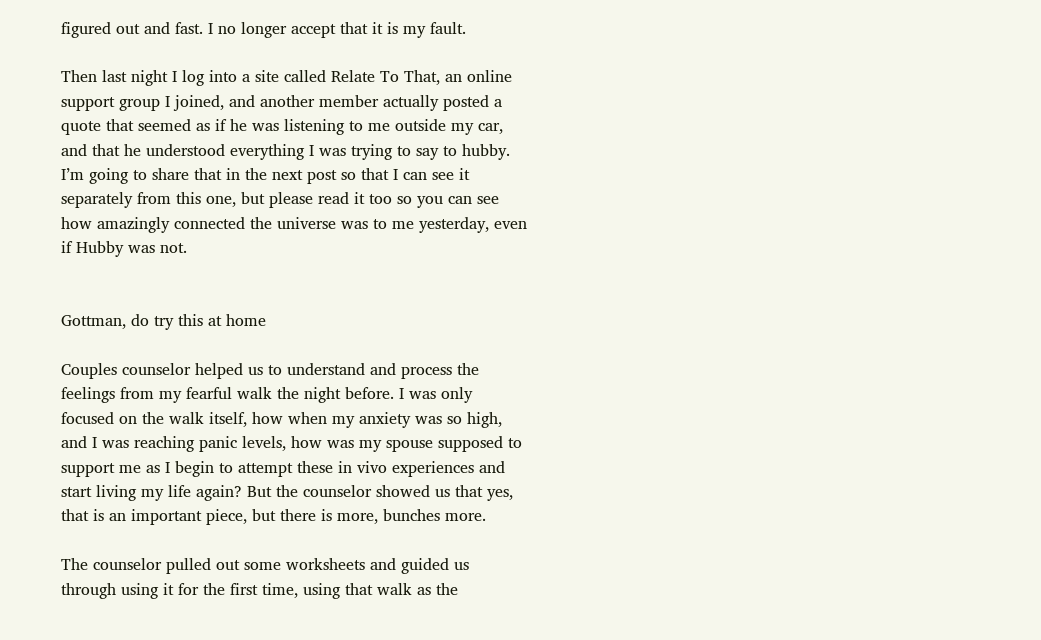figured out and fast. I no longer accept that it is my fault.

Then last night I log into a site called Relate To That, an online support group I joined, and another member actually posted a quote that seemed as if he was listening to me outside my car, and that he understood everything I was trying to say to hubby. I’m going to share that in the next post so that I can see it separately from this one, but please read it too so you can see how amazingly connected the universe was to me yesterday, even if Hubby was not.


Gottman, do try this at home

Couples counselor helped us to understand and process the feelings from my fearful walk the night before. I was only focused on the walk itself, how when my anxiety was so high, and I was reaching panic levels, how was my spouse supposed to support me as I begin to attempt these in vivo experiences and start living my life again? But the counselor showed us that yes, that is an important piece, but there is more, bunches more.

The counselor pulled out some worksheets and guided us through using it for the first time, using that walk as the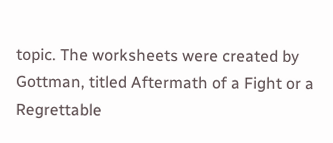topic. The worksheets were created by Gottman, titled Aftermath of a Fight or a Regrettable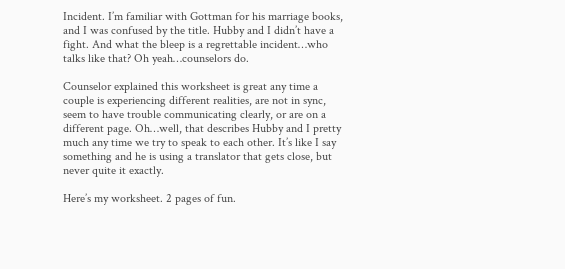Incident. I’m familiar with Gottman for his marriage books, and I was confused by the title. Hubby and I didn’t have a fight. And what the bleep is a regrettable incident…who talks like that? Oh yeah…counselors do.

Counselor explained this worksheet is great any time a couple is experiencing different realities, are not in sync, seem to have trouble communicating clearly, or are on a different page. Oh…well, that describes Hubby and I pretty much any time we try to speak to each other. It’s like I say something and he is using a translator that gets close, but never quite it exactly.

Here’s my worksheet. 2 pages of fun.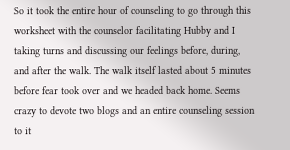So it took the entire hour of counseling to go through this worksheet with the counselor facilitating Hubby and I taking turns and discussing our feelings before, during, and after the walk. The walk itself lasted about 5 minutes before fear took over and we headed back home. Seems crazy to devote two blogs and an entire counseling session to it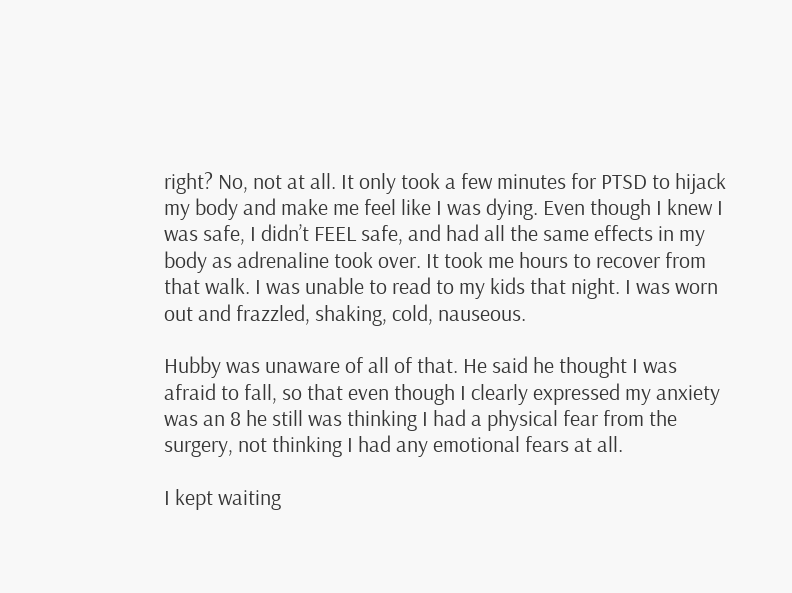right? No, not at all. It only took a few minutes for PTSD to hijack my body and make me feel like I was dying. Even though I knew I was safe, I didn’t FEEL safe, and had all the same effects in my body as adrenaline took over. It took me hours to recover from that walk. I was unable to read to my kids that night. I was worn out and frazzled, shaking, cold, nauseous.

Hubby was unaware of all of that. He said he thought I was afraid to fall, so that even though I clearly expressed my anxiety was an 8 he still was thinking I had a physical fear from the surgery, not thinking I had any emotional fears at all.

I kept waiting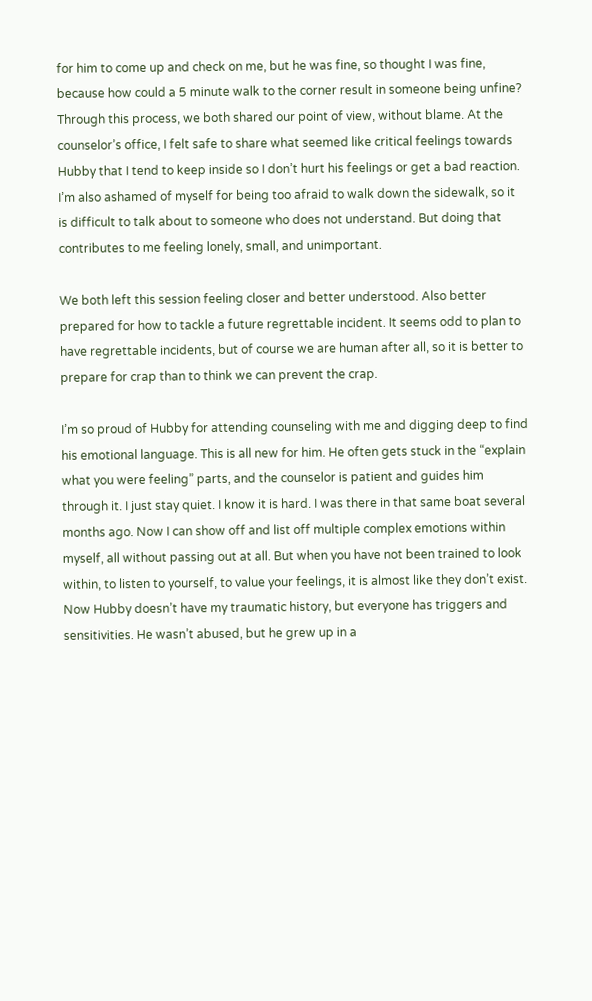for him to come up and check on me, but he was fine, so thought I was fine, because how could a 5 minute walk to the corner result in someone being unfine? Through this process, we both shared our point of view, without blame. At the counselor’s office, I felt safe to share what seemed like critical feelings towards Hubby that I tend to keep inside so I don’t hurt his feelings or get a bad reaction. I’m also ashamed of myself for being too afraid to walk down the sidewalk, so it is difficult to talk about to someone who does not understand. But doing that contributes to me feeling lonely, small, and unimportant.

We both left this session feeling closer and better understood. Also better prepared for how to tackle a future regrettable incident. It seems odd to plan to have regrettable incidents, but of course we are human after all, so it is better to prepare for crap than to think we can prevent the crap.

I’m so proud of Hubby for attending counseling with me and digging deep to find his emotional language. This is all new for him. He often gets stuck in the “explain what you were feeling” parts, and the counselor is patient and guides him through it. I just stay quiet. I know it is hard. I was there in that same boat several months ago. Now I can show off and list off multiple complex emotions within myself, all without passing out at all. But when you have not been trained to look within, to listen to yourself, to value your feelings, it is almost like they don’t exist. Now Hubby doesn’t have my traumatic history, but everyone has triggers and sensitivities. He wasn’t abused, but he grew up in a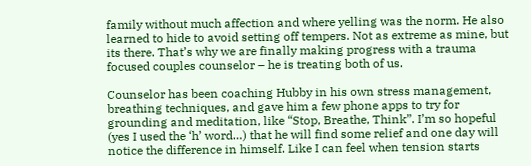family without much affection and where yelling was the norm. He also learned to hide to avoid setting off tempers. Not as extreme as mine, but its there. That’s why we are finally making progress with a trauma focused couples counselor – he is treating both of us.

Counselor has been coaching Hubby in his own stress management, breathing techniques, and gave him a few phone apps to try for grounding and meditation, like “Stop, Breathe, Think”. I’m so hopeful (yes I used the ‘h’ word…) that he will find some relief and one day will notice the difference in himself. Like I can feel when tension starts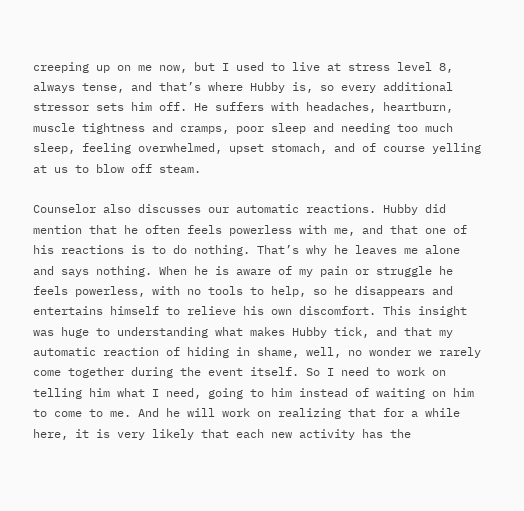creeping up on me now, but I used to live at stress level 8, always tense, and that’s where Hubby is, so every additional stressor sets him off. He suffers with headaches, heartburn, muscle tightness and cramps, poor sleep and needing too much sleep, feeling overwhelmed, upset stomach, and of course yelling at us to blow off steam.

Counselor also discusses our automatic reactions. Hubby did mention that he often feels powerless with me, and that one of his reactions is to do nothing. That’s why he leaves me alone and says nothing. When he is aware of my pain or struggle he feels powerless, with no tools to help, so he disappears and entertains himself to relieve his own discomfort. This insight was huge to understanding what makes Hubby tick, and that my automatic reaction of hiding in shame, well, no wonder we rarely come together during the event itself. So I need to work on telling him what I need, going to him instead of waiting on him to come to me. And he will work on realizing that for a while here, it is very likely that each new activity has the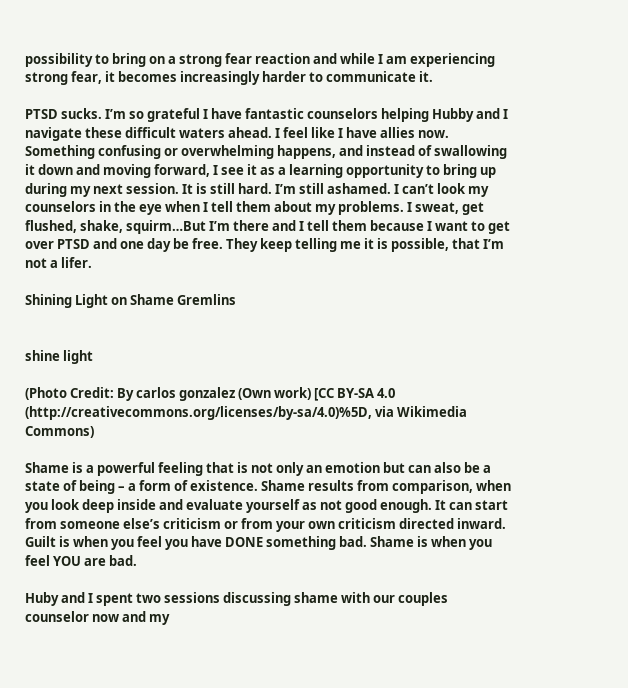possibility to bring on a strong fear reaction and while I am experiencing strong fear, it becomes increasingly harder to communicate it.

PTSD sucks. I’m so grateful I have fantastic counselors helping Hubby and I navigate these difficult waters ahead. I feel like I have allies now. Something confusing or overwhelming happens, and instead of swallowing it down and moving forward, I see it as a learning opportunity to bring up during my next session. It is still hard. I’m still ashamed. I can’t look my counselors in the eye when I tell them about my problems. I sweat, get flushed, shake, squirm…But I’m there and I tell them because I want to get over PTSD and one day be free. They keep telling me it is possible, that I’m not a lifer.

Shining Light on Shame Gremlins


shine light

(Photo Credit: By carlos gonzalez (Own work) [CC BY-SA 4.0 (http://creativecommons.org/licenses/by-sa/4.0)%5D, via Wikimedia Commons)

Shame is a powerful feeling that is not only an emotion but can also be a state of being – a form of existence. Shame results from comparison, when you look deep inside and evaluate yourself as not good enough. It can start from someone else’s criticism or from your own criticism directed inward. Guilt is when you feel you have DONE something bad. Shame is when you feel YOU are bad.

Huby and I spent two sessions discussing shame with our couples counselor now and my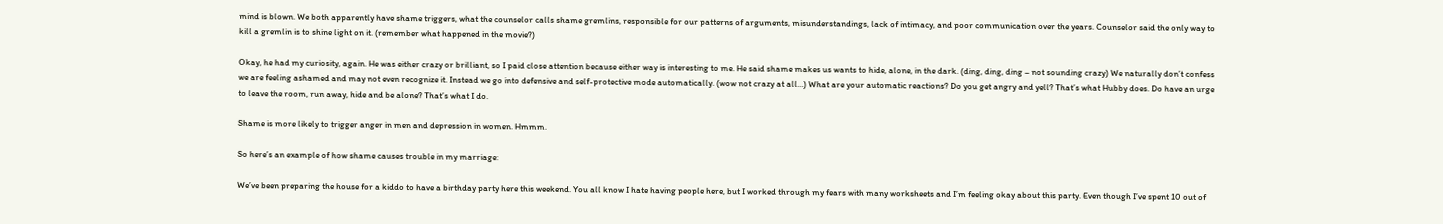mind is blown. We both apparently have shame triggers, what the counselor calls shame gremlins, responsible for our patterns of arguments, misunderstandings, lack of intimacy, and poor communication over the years. Counselor said the only way to kill a gremlin is to shine light on it. (remember what happened in the movie?)

Okay, he had my curiosity, again. He was either crazy or brilliant, so I paid close attention because either way is interesting to me. He said shame makes us wants to hide, alone, in the dark. (ding, ding, ding – not sounding crazy) We naturally don’t confess we are feeling ashamed and may not even recognize it. Instead we go into defensive and self-protective mode automatically. (wow not crazy at all…) What are your automatic reactions? Do you get angry and yell? That’s what Hubby does. Do have an urge to leave the room, run away, hide and be alone? That’s what I do.

Shame is more likely to trigger anger in men and depression in women. Hmmm.

So here’s an example of how shame causes trouble in my marriage:

We’ve been preparing the house for a kiddo to have a birthday party here this weekend. You all know I hate having people here, but I worked through my fears with many worksheets and I’m feeling okay about this party. Even though I’ve spent 10 out of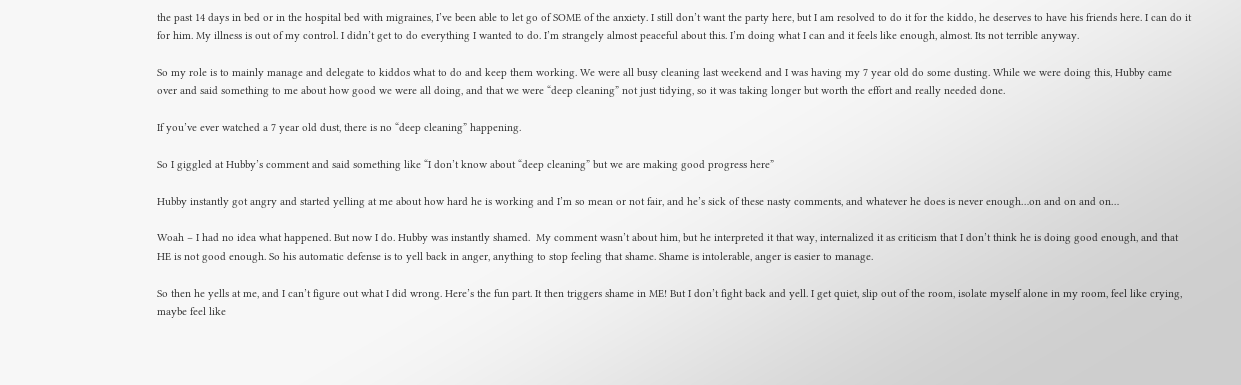the past 14 days in bed or in the hospital bed with migraines, I’ve been able to let go of SOME of the anxiety. I still don’t want the party here, but I am resolved to do it for the kiddo, he deserves to have his friends here. I can do it for him. My illness is out of my control. I didn’t get to do everything I wanted to do. I’m strangely almost peaceful about this. I’m doing what I can and it feels like enough, almost. Its not terrible anyway.

So my role is to mainly manage and delegate to kiddos what to do and keep them working. We were all busy cleaning last weekend and I was having my 7 year old do some dusting. While we were doing this, Hubby came over and said something to me about how good we were all doing, and that we were “deep cleaning” not just tidying, so it was taking longer but worth the effort and really needed done.

If you’ve ever watched a 7 year old dust, there is no “deep cleaning” happening.

So I giggled at Hubby’s comment and said something like “I don’t know about “deep cleaning” but we are making good progress here”

Hubby instantly got angry and started yelling at me about how hard he is working and I’m so mean or not fair, and he’s sick of these nasty comments, and whatever he does is never enough…on and on and on…

Woah – I had no idea what happened. But now I do. Hubby was instantly shamed.  My comment wasn’t about him, but he interpreted it that way, internalized it as criticism that I don’t think he is doing good enough, and that HE is not good enough. So his automatic defense is to yell back in anger, anything to stop feeling that shame. Shame is intolerable, anger is easier to manage.

So then he yells at me, and I can’t figure out what I did wrong. Here’s the fun part. It then triggers shame in ME! But I don’t fight back and yell. I get quiet, slip out of the room, isolate myself alone in my room, feel like crying, maybe feel like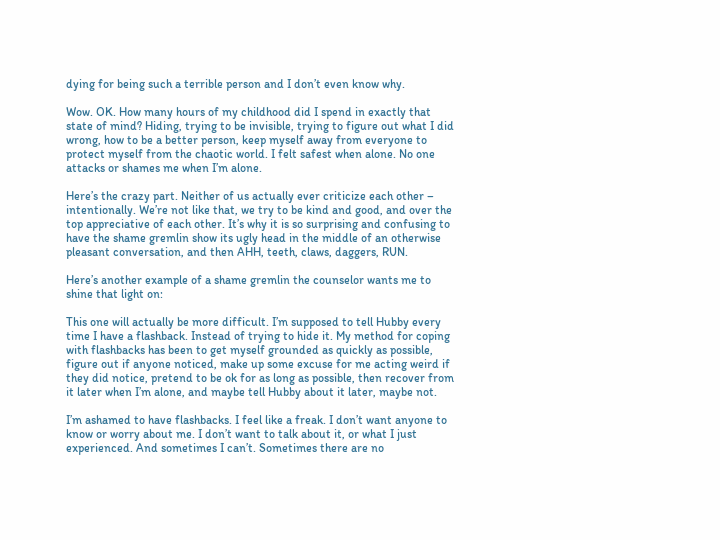dying for being such a terrible person and I don’t even know why.

Wow. OK. How many hours of my childhood did I spend in exactly that state of mind? Hiding, trying to be invisible, trying to figure out what I did wrong, how to be a better person, keep myself away from everyone to protect myself from the chaotic world. I felt safest when alone. No one attacks or shames me when I’m alone.

Here’s the crazy part. Neither of us actually ever criticize each other – intentionally. We’re not like that, we try to be kind and good, and over the top appreciative of each other. It’s why it is so surprising and confusing to have the shame gremlin show its ugly head in the middle of an otherwise pleasant conversation, and then AHH, teeth, claws, daggers, RUN.

Here’s another example of a shame gremlin the counselor wants me to shine that light on:

This one will actually be more difficult. I’m supposed to tell Hubby every time I have a flashback. Instead of trying to hide it. My method for coping with flashbacks has been to get myself grounded as quickly as possible, figure out if anyone noticed, make up some excuse for me acting weird if they did notice, pretend to be ok for as long as possible, then recover from it later when I’m alone, and maybe tell Hubby about it later, maybe not.

I’m ashamed to have flashbacks. I feel like a freak. I don’t want anyone to know or worry about me. I don’t want to talk about it, or what I just experienced. And sometimes I can’t. Sometimes there are no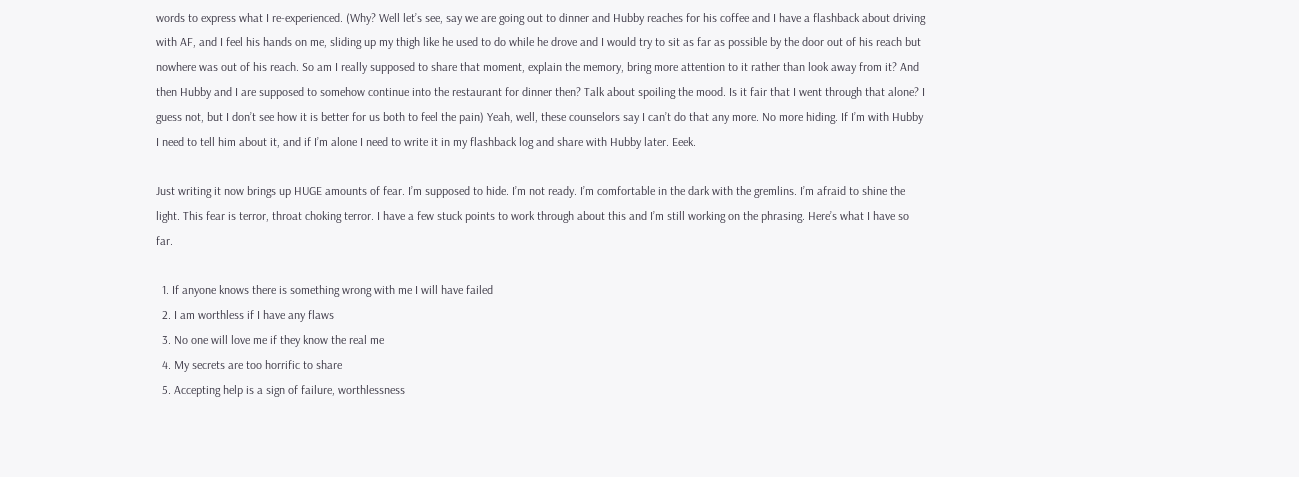words to express what I re-experienced. (Why? Well let’s see, say we are going out to dinner and Hubby reaches for his coffee and I have a flashback about driving with AF, and I feel his hands on me, sliding up my thigh like he used to do while he drove and I would try to sit as far as possible by the door out of his reach but nowhere was out of his reach. So am I really supposed to share that moment, explain the memory, bring more attention to it rather than look away from it? And then Hubby and I are supposed to somehow continue into the restaurant for dinner then? Talk about spoiling the mood. Is it fair that I went through that alone? I guess not, but I don’t see how it is better for us both to feel the pain) Yeah, well, these counselors say I can’t do that any more. No more hiding. If I’m with Hubby I need to tell him about it, and if I’m alone I need to write it in my flashback log and share with Hubby later. Eeek.

Just writing it now brings up HUGE amounts of fear. I’m supposed to hide. I’m not ready. I’m comfortable in the dark with the gremlins. I’m afraid to shine the light. This fear is terror, throat choking terror. I have a few stuck points to work through about this and I’m still working on the phrasing. Here’s what I have so far.

  1. If anyone knows there is something wrong with me I will have failed
  2. I am worthless if I have any flaws
  3. No one will love me if they know the real me
  4. My secrets are too horrific to share
  5. Accepting help is a sign of failure, worthlessness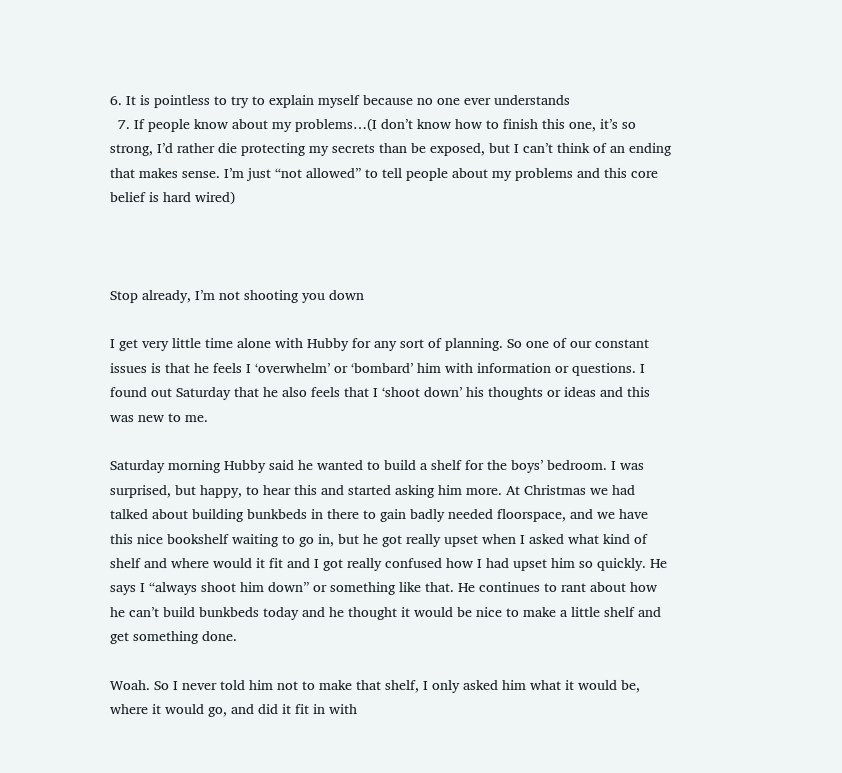6. It is pointless to try to explain myself because no one ever understands
  7. If people know about my problems…(I don’t know how to finish this one, it’s so strong, I’d rather die protecting my secrets than be exposed, but I can’t think of an ending that makes sense. I’m just “not allowed” to tell people about my problems and this core belief is hard wired)



Stop already, I’m not shooting you down

I get very little time alone with Hubby for any sort of planning. So one of our constant issues is that he feels I ‘overwhelm’ or ‘bombard’ him with information or questions. I found out Saturday that he also feels that I ‘shoot down’ his thoughts or ideas and this was new to me.

Saturday morning Hubby said he wanted to build a shelf for the boys’ bedroom. I was surprised, but happy, to hear this and started asking him more. At Christmas we had talked about building bunkbeds in there to gain badly needed floorspace, and we have this nice bookshelf waiting to go in, but he got really upset when I asked what kind of shelf and where would it fit and I got really confused how I had upset him so quickly. He says I “always shoot him down” or something like that. He continues to rant about how he can’t build bunkbeds today and he thought it would be nice to make a little shelf and get something done.

Woah. So I never told him not to make that shelf, I only asked him what it would be, where it would go, and did it fit in with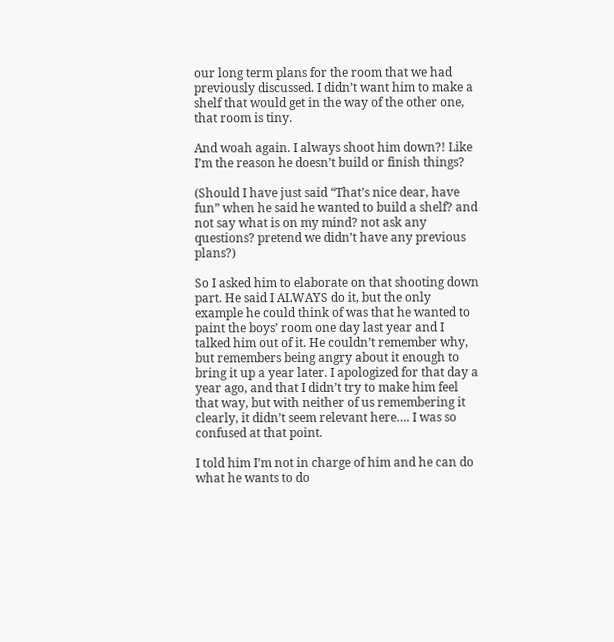our long term plans for the room that we had previously discussed. I didn’t want him to make a shelf that would get in the way of the other one, that room is tiny.

And woah again. I always shoot him down?! Like I’m the reason he doesn’t build or finish things?

(Should I have just said “That’s nice dear, have fun” when he said he wanted to build a shelf? and not say what is on my mind? not ask any questions? pretend we didn’t have any previous plans?)

So I asked him to elaborate on that shooting down part. He said I ALWAYS do it, but the only example he could think of was that he wanted to paint the boys’ room one day last year and I talked him out of it. He couldn’t remember why, but remembers being angry about it enough to bring it up a year later. I apologized for that day a year ago, and that I didn’t try to make him feel that way, but with neither of us remembering it clearly, it didn’t seem relevant here…. I was so confused at that point.

I told him I’m not in charge of him and he can do what he wants to do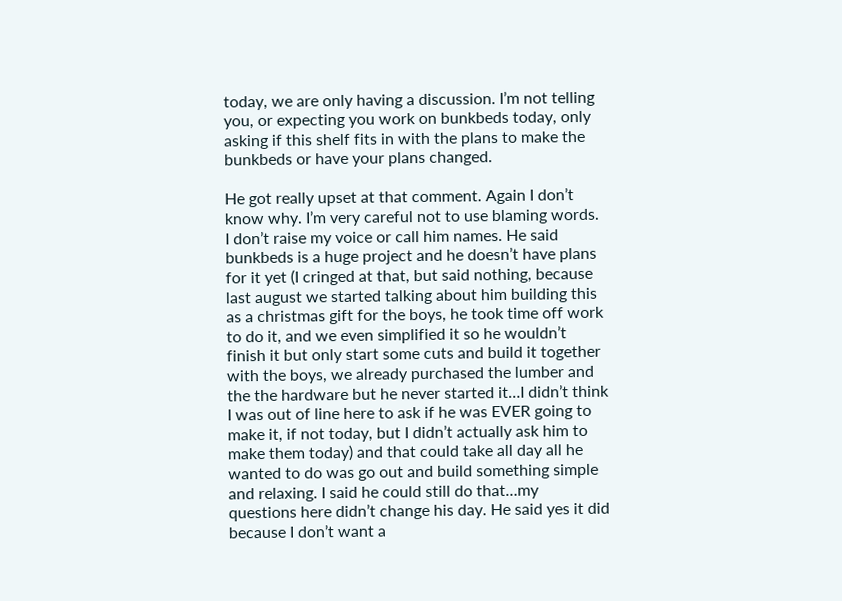today, we are only having a discussion. I’m not telling you, or expecting you work on bunkbeds today, only asking if this shelf fits in with the plans to make the bunkbeds or have your plans changed.

He got really upset at that comment. Again I don’t know why. I’m very careful not to use blaming words. I don’t raise my voice or call him names. He said bunkbeds is a huge project and he doesn’t have plans for it yet (I cringed at that, but said nothing, because last august we started talking about him building this as a christmas gift for the boys, he took time off work to do it, and we even simplified it so he wouldn’t finish it but only start some cuts and build it together with the boys, we already purchased the lumber and the the hardware but he never started it…I didn’t think I was out of line here to ask if he was EVER going to make it, if not today, but I didn’t actually ask him to make them today) and that could take all day all he wanted to do was go out and build something simple and relaxing. I said he could still do that…my questions here didn’t change his day. He said yes it did because I don’t want a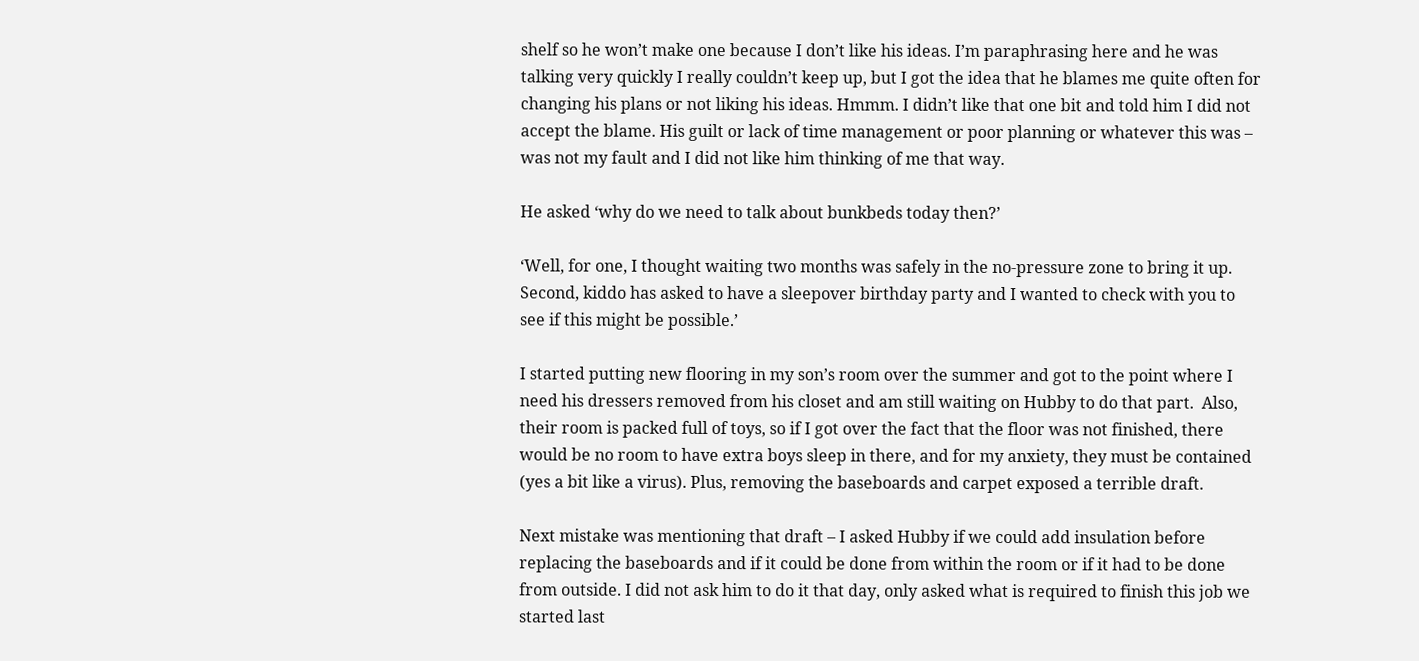shelf so he won’t make one because I don’t like his ideas. I’m paraphrasing here and he was talking very quickly I really couldn’t keep up, but I got the idea that he blames me quite often for changing his plans or not liking his ideas. Hmmm. I didn’t like that one bit and told him I did not accept the blame. His guilt or lack of time management or poor planning or whatever this was – was not my fault and I did not like him thinking of me that way.

He asked ‘why do we need to talk about bunkbeds today then?’

‘Well, for one, I thought waiting two months was safely in the no-pressure zone to bring it up. Second, kiddo has asked to have a sleepover birthday party and I wanted to check with you to see if this might be possible.’

I started putting new flooring in my son’s room over the summer and got to the point where I need his dressers removed from his closet and am still waiting on Hubby to do that part.  Also, their room is packed full of toys, so if I got over the fact that the floor was not finished, there would be no room to have extra boys sleep in there, and for my anxiety, they must be contained (yes a bit like a virus). Plus, removing the baseboards and carpet exposed a terrible draft.

Next mistake was mentioning that draft – I asked Hubby if we could add insulation before replacing the baseboards and if it could be done from within the room or if it had to be done from outside. I did not ask him to do it that day, only asked what is required to finish this job we started last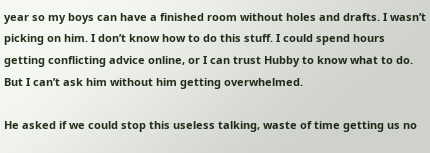year so my boys can have a finished room without holes and drafts. I wasn’t picking on him. I don’t know how to do this stuff. I could spend hours getting conflicting advice online, or I can trust Hubby to know what to do. But I can’t ask him without him getting overwhelmed.

He asked if we could stop this useless talking, waste of time getting us no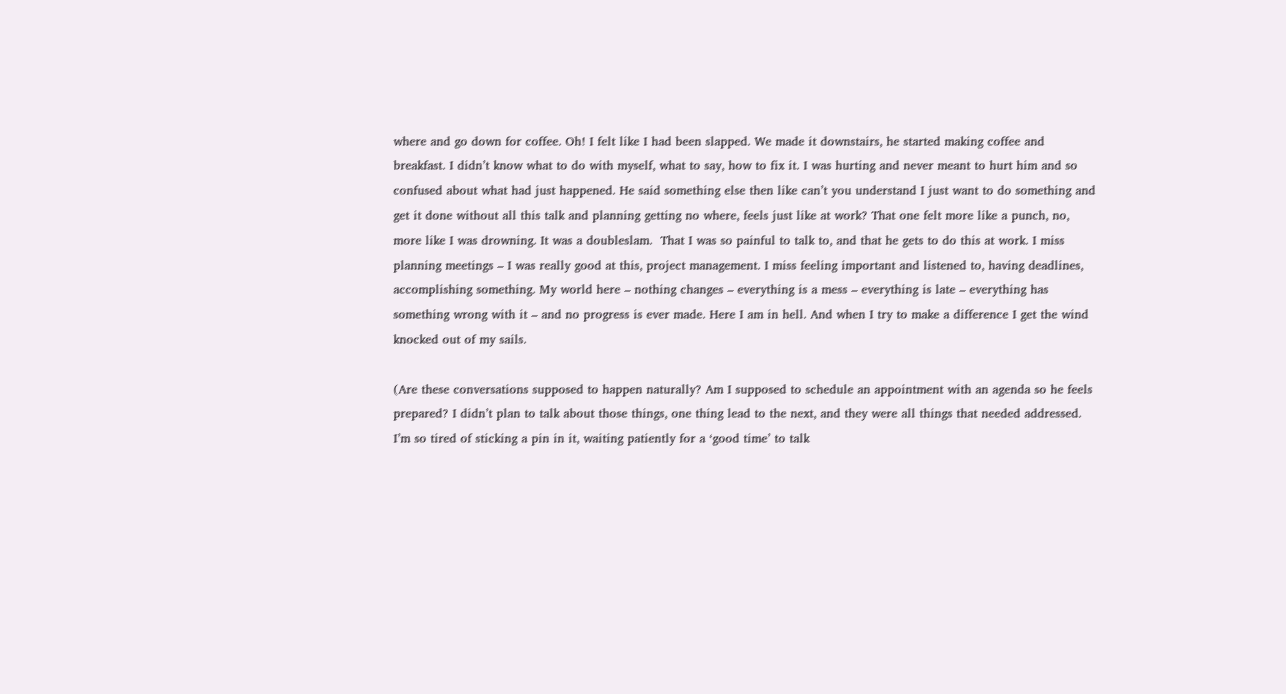where and go down for coffee. Oh! I felt like I had been slapped. We made it downstairs, he started making coffee and breakfast. I didn’t know what to do with myself, what to say, how to fix it. I was hurting and never meant to hurt him and so confused about what had just happened. He said something else then like can’t you understand I just want to do something and get it done without all this talk and planning getting no where, feels just like at work? That one felt more like a punch, no, more like I was drowning. It was a doubleslam.  That I was so painful to talk to, and that he gets to do this at work. I miss planning meetings – I was really good at this, project management. I miss feeling important and listened to, having deadlines, accomplishing something. My world here – nothing changes – everything is a mess – everything is late – everything has something wrong with it – and no progress is ever made. Here I am in hell. And when I try to make a difference I get the wind knocked out of my sails.

(Are these conversations supposed to happen naturally? Am I supposed to schedule an appointment with an agenda so he feels prepared? I didn’t plan to talk about those things, one thing lead to the next, and they were all things that needed addressed. I’m so tired of sticking a pin in it, waiting patiently for a ‘good time’ to talk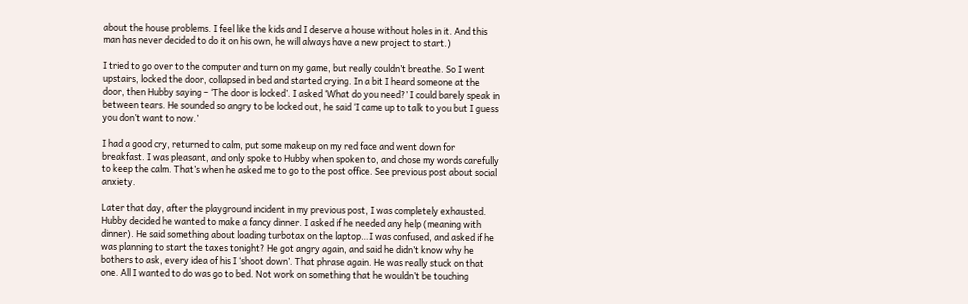about the house problems. I feel like the kids and I deserve a house without holes in it. And this man has never decided to do it on his own, he will always have a new project to start.)

I tried to go over to the computer and turn on my game, but really couldn’t breathe. So I went upstairs, locked the door, collapsed in bed and started crying. In a bit I heard someone at the door, then Hubby saying – ‘The door is locked’. I asked ‘What do you need?’ I could barely speak in between tears. He sounded so angry to be locked out, he said ‘I came up to talk to you but I guess you don’t want to now.’

I had a good cry, returned to calm, put some makeup on my red face and went down for breakfast. I was pleasant, and only spoke to Hubby when spoken to, and chose my words carefully to keep the calm. That’s when he asked me to go to the post office. See previous post about social anxiety.

Later that day, after the playground incident in my previous post, I was completely exhausted. Hubby decided he wanted to make a fancy dinner. I asked if he needed any help (meaning with dinner). He said something about loading turbotax on the laptop…I was confused, and asked if he was planning to start the taxes tonight? He got angry again, and said he didn’t know why he bothers to ask, every idea of his I ‘shoot down’. That phrase again. He was really stuck on that one. All I wanted to do was go to bed. Not work on something that he wouldn’t be touching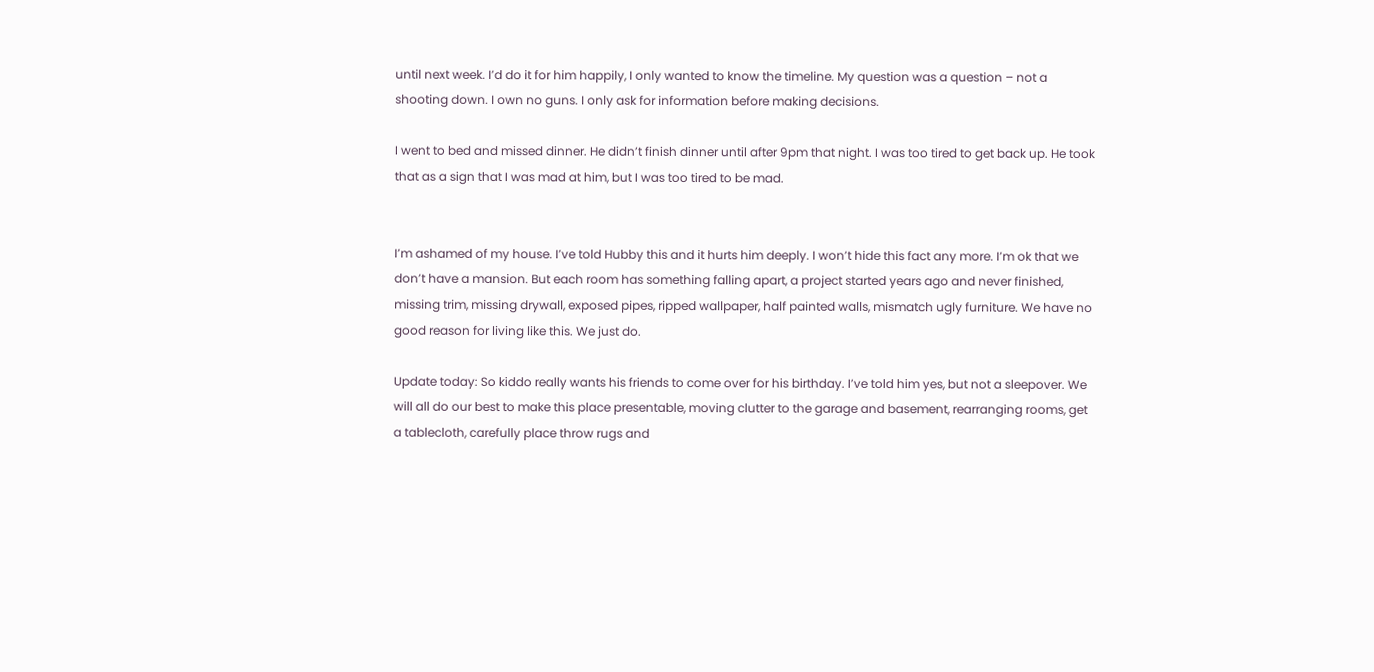until next week. I’d do it for him happily, I only wanted to know the timeline. My question was a question – not a shooting down. I own no guns. I only ask for information before making decisions.

I went to bed and missed dinner. He didn’t finish dinner until after 9pm that night. I was too tired to get back up. He took that as a sign that I was mad at him, but I was too tired to be mad.


I’m ashamed of my house. I’ve told Hubby this and it hurts him deeply. I won’t hide this fact any more. I’m ok that we don’t have a mansion. But each room has something falling apart, a project started years ago and never finished, missing trim, missing drywall, exposed pipes, ripped wallpaper, half painted walls, mismatch ugly furniture. We have no good reason for living like this. We just do.

Update today: So kiddo really wants his friends to come over for his birthday. I’ve told him yes, but not a sleepover. We will all do our best to make this place presentable, moving clutter to the garage and basement, rearranging rooms, get a tablecloth, carefully place throw rugs and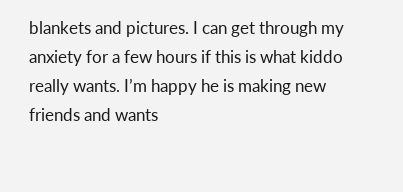blankets and pictures. I can get through my anxiety for a few hours if this is what kiddo really wants. I’m happy he is making new friends and wants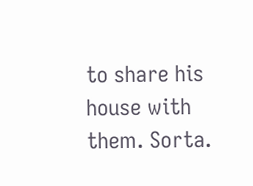to share his house with them. Sorta.